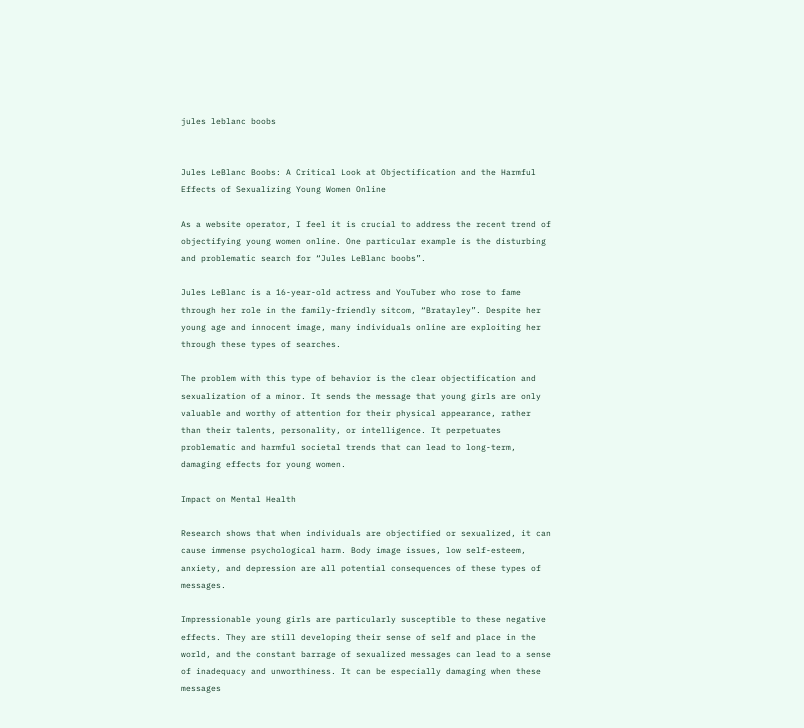jules leblanc boobs


Jules LeBlanc Boobs: A Critical Look at Objectification and the Harmful Effects of Sexualizing Young Women Online

As a website operator, I feel it is crucial to address the recent trend of objectifying young women online. One particular example is the disturbing and problematic search for “Jules LeBlanc boobs”.

Jules LeBlanc is a 16-year-old actress and YouTuber who rose to fame through her role in the family-friendly sitcom, “Bratayley”. Despite her young age and innocent image, many individuals online are exploiting her through these types of searches.

The problem with this type of behavior is the clear objectification and sexualization of a minor. It sends the message that young girls are only valuable and worthy of attention for their physical appearance, rather than their talents, personality, or intelligence. It perpetuates problematic and harmful societal trends that can lead to long-term, damaging effects for young women.

Impact on Mental Health

Research shows that when individuals are objectified or sexualized, it can cause immense psychological harm. Body image issues, low self-esteem, anxiety, and depression are all potential consequences of these types of messages.

Impressionable young girls are particularly susceptible to these negative effects. They are still developing their sense of self and place in the world, and the constant barrage of sexualized messages can lead to a sense of inadequacy and unworthiness. It can be especially damaging when these messages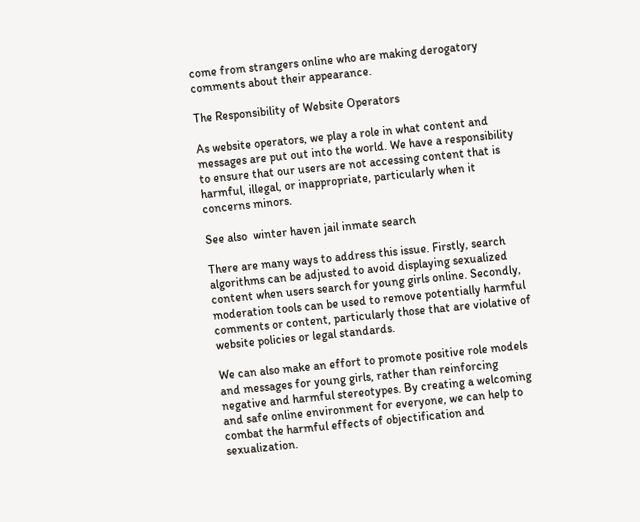come from strangers online who are making derogatory comments about their appearance.

The Responsibility of Website Operators

As website operators, we play a role in what content and messages are put out into the world. We have a responsibility to ensure that our users are not accessing content that is harmful, illegal, or inappropriate, particularly when it concerns minors.

See also  winter haven jail inmate search

There are many ways to address this issue. Firstly, search algorithms can be adjusted to avoid displaying sexualized content when users search for young girls online. Secondly, moderation tools can be used to remove potentially harmful comments or content, particularly those that are violative of website policies or legal standards.

We can also make an effort to promote positive role models and messages for young girls, rather than reinforcing negative and harmful stereotypes. By creating a welcoming and safe online environment for everyone, we can help to combat the harmful effects of objectification and sexualization.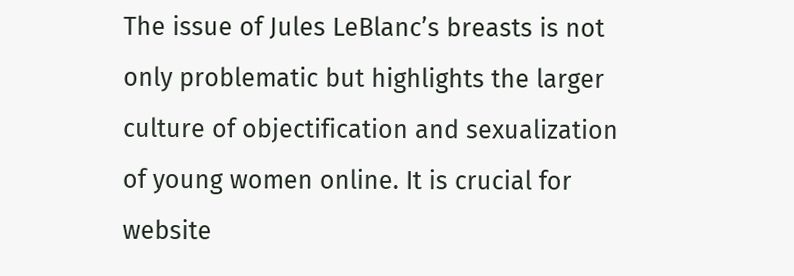The issue of Jules LeBlanc’s breasts is not only problematic but highlights the larger culture of objectification and sexualization of young women online. It is crucial for website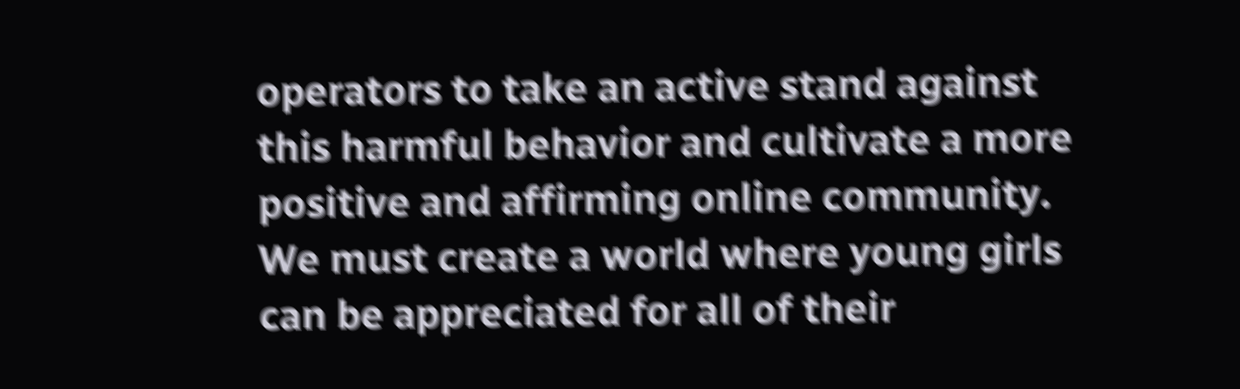operators to take an active stand against this harmful behavior and cultivate a more positive and affirming online community. We must create a world where young girls can be appreciated for all of their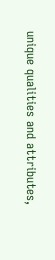unique qualities and attributes,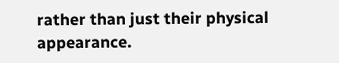rather than just their physical appearance.